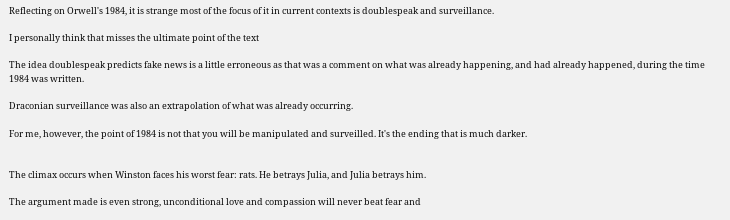Reflecting on Orwell's 1984, it is strange most of the focus of it in current contexts is doublespeak and surveillance.

I personally think that misses the ultimate point of the text

The idea doublespeak predicts fake news is a little erroneous as that was a comment on what was already happening, and had already happened, during the time 1984 was written.

Draconian surveillance was also an extrapolation of what was already occurring.

For me, however, the point of 1984 is not that you will be manipulated and surveilled. It's the ending that is much darker.


The climax occurs when Winston faces his worst fear: rats. He betrays Julia, and Julia betrays him.

The argument made is even strong, unconditional love and compassion will never beat fear and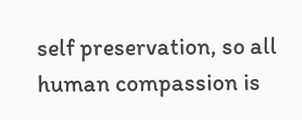self preservation, so all human compassion is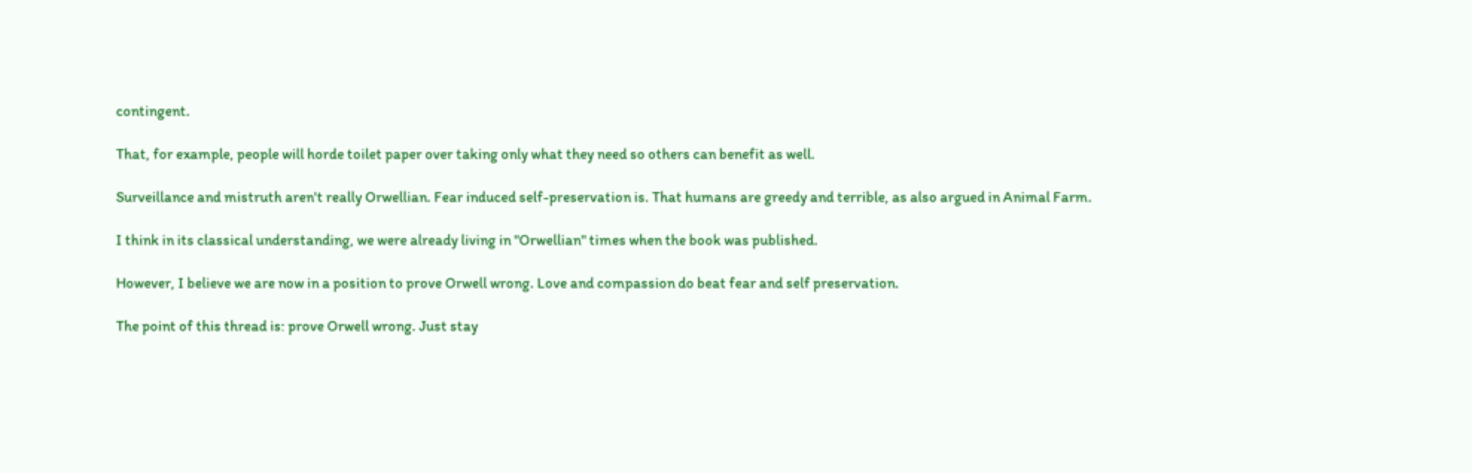contingent.

That, for example, people will horde toilet paper over taking only what they need so others can benefit as well.

Surveillance and mistruth aren't really Orwellian. Fear induced self-preservation is. That humans are greedy and terrible, as also argued in Animal Farm.

I think in its classical understanding, we were already living in "Orwellian" times when the book was published.

However, I believe we are now in a position to prove Orwell wrong. Love and compassion do beat fear and self preservation.

The point of this thread is: prove Orwell wrong. Just stay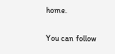home.

You can follow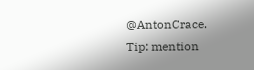@AntonCrace.
Tip: mention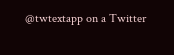@twtextapp on a Twitter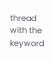thread with the keyword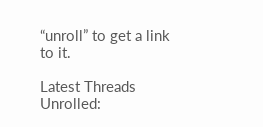“unroll” to get a link to it.

Latest Threads Unrolled: